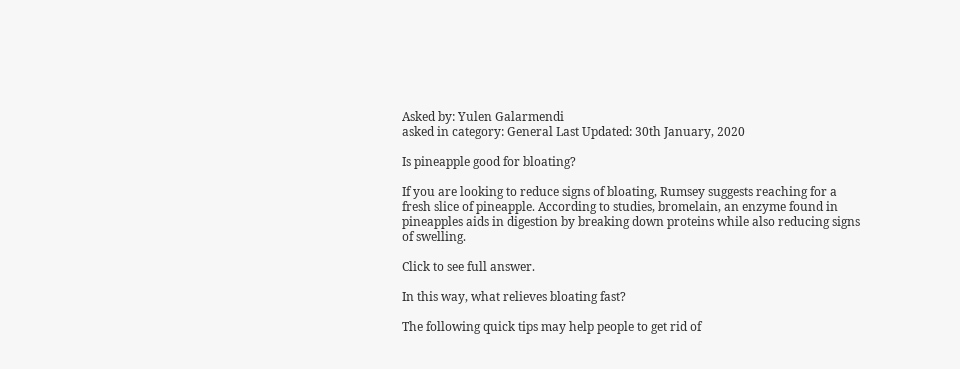Asked by: Yulen Galarmendi
asked in category: General Last Updated: 30th January, 2020

Is pineapple good for bloating?

If you are looking to reduce signs of bloating, Rumsey suggests reaching for a fresh slice of pineapple. According to studies, bromelain, an enzyme found in pineapples aids in digestion by breaking down proteins while also reducing signs of swelling.

Click to see full answer.

In this way, what relieves bloating fast?

The following quick tips may help people to get rid of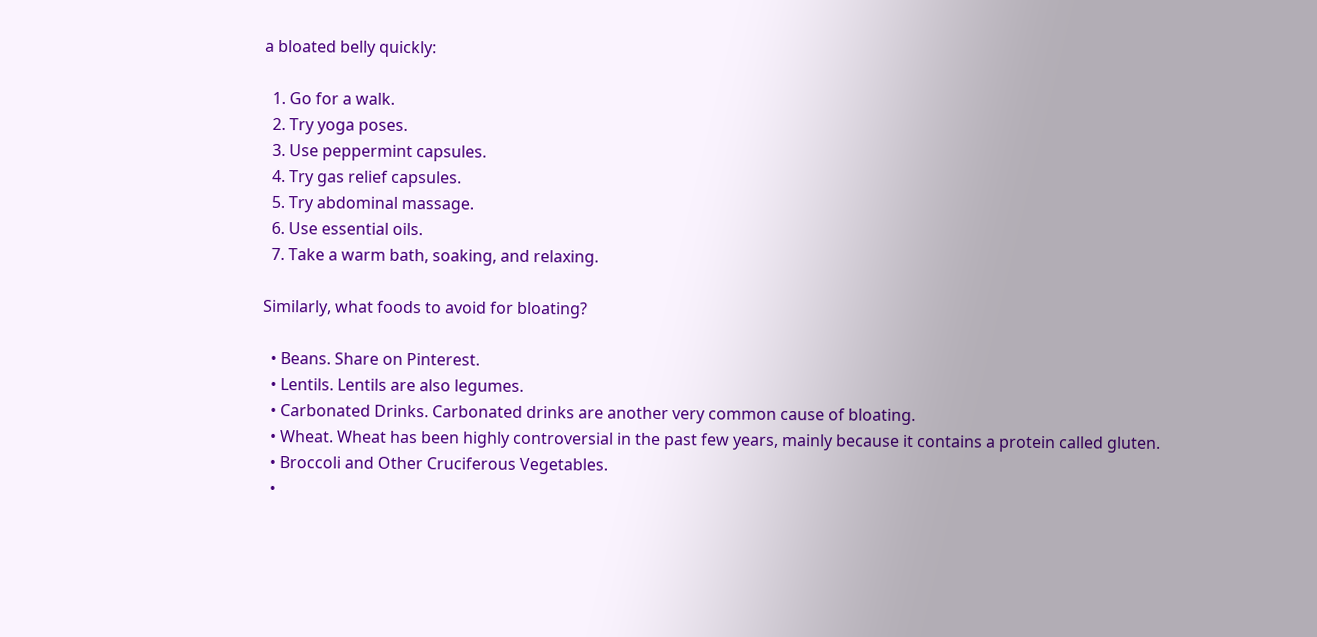a bloated belly quickly:

  1. Go for a walk.
  2. Try yoga poses.
  3. Use peppermint capsules.
  4. Try gas relief capsules.
  5. Try abdominal massage.
  6. Use essential oils.
  7. Take a warm bath, soaking, and relaxing.

Similarly, what foods to avoid for bloating?

  • Beans. Share on Pinterest.
  • Lentils. Lentils are also legumes.
  • Carbonated Drinks. Carbonated drinks are another very common cause of bloating.
  • Wheat. Wheat has been highly controversial in the past few years, mainly because it contains a protein called gluten.
  • Broccoli and Other Cruciferous Vegetables.
  •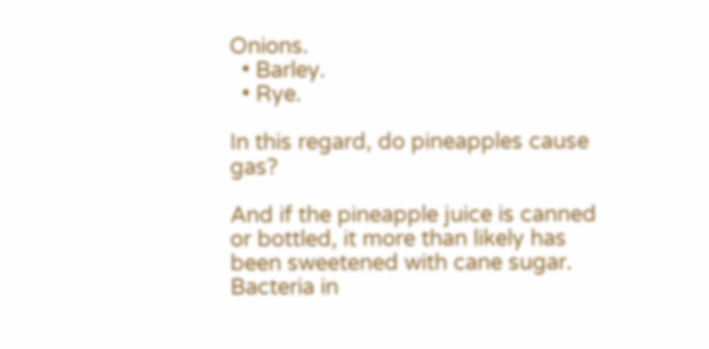Onions.
  • Barley.
  • Rye.

In this regard, do pineapples cause gas?

And if the pineapple juice is canned or bottled, it more than likely has been sweetened with cane sugar. Bacteria in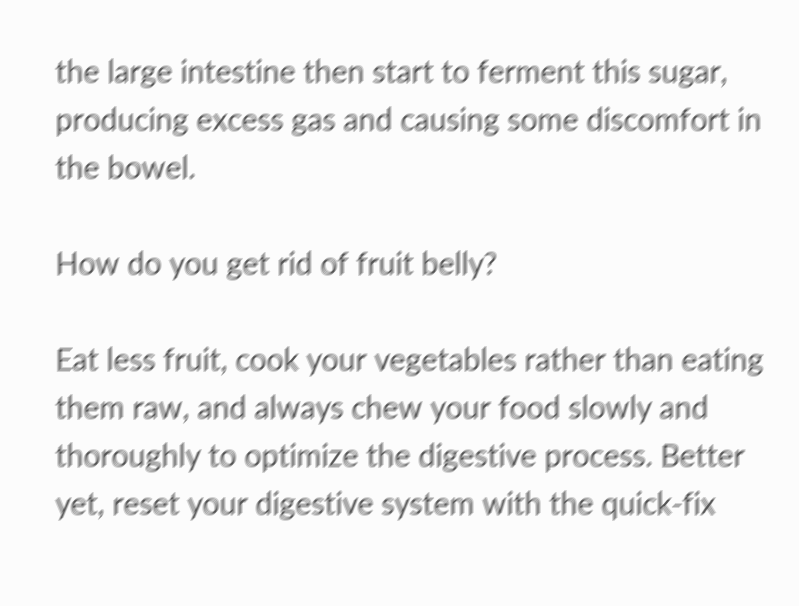the large intestine then start to ferment this sugar, producing excess gas and causing some discomfort in the bowel.

How do you get rid of fruit belly?

Eat less fruit, cook your vegetables rather than eating them raw, and always chew your food slowly and thoroughly to optimize the digestive process. Better yet, reset your digestive system with the quick-fix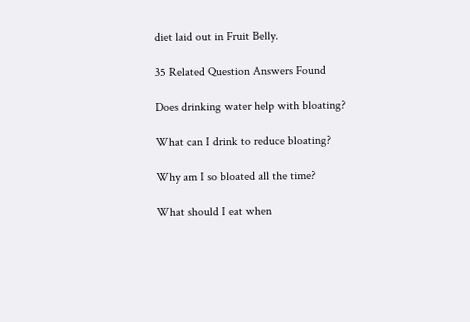diet laid out in Fruit Belly.

35 Related Question Answers Found

Does drinking water help with bloating?

What can I drink to reduce bloating?

Why am I so bloated all the time?

What should I eat when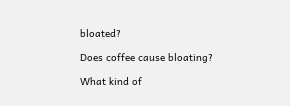bloated?

Does coffee cause bloating?

What kind of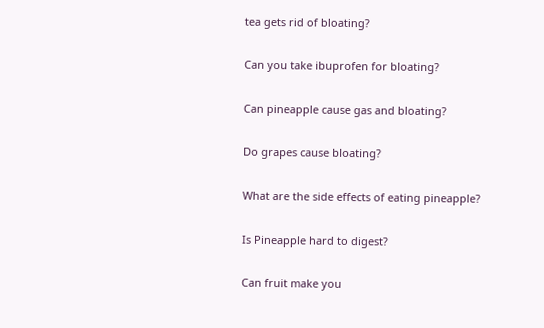tea gets rid of bloating?

Can you take ibuprofen for bloating?

Can pineapple cause gas and bloating?

Do grapes cause bloating?

What are the side effects of eating pineapple?

Is Pineapple hard to digest?

Can fruit make you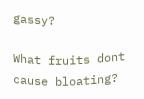gassy?

What fruits dont cause bloating?